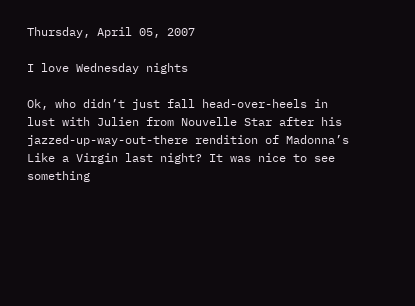Thursday, April 05, 2007

I love Wednesday nights

Ok, who didn’t just fall head-over-heels in lust with Julien from Nouvelle Star after his jazzed-up-way-out-there rendition of Madonna’s Like a Virgin last night? It was nice to see something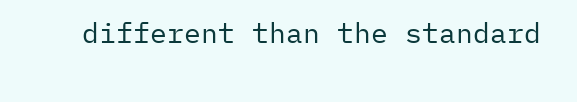different than the standard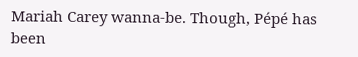Mariah Carey wanna-be. Though, Pépé has been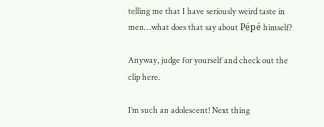telling me that I have seriously weird taste in men…what does that say about Pépé himself?

Anyway, judge for yourself and check out the clip here.

I’m such an adolescent! Next thing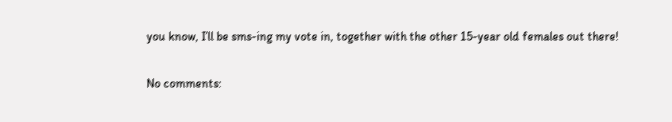you know, I’ll be sms-ing my vote in, together with the other 15-year old females out there!

No comments: